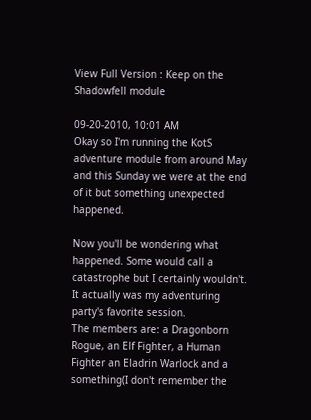View Full Version : Keep on the Shadowfell module

09-20-2010, 10:01 AM
Okay so I'm running the KotS adventure module from around May and this Sunday we were at the end of it but something unexpected happened.

Now you'll be wondering what happened. Some would call a catastrophe but I certainly wouldn't. It actually was my adventuring party's favorite session.
The members are: a Dragonborn Rogue, an Elf Fighter, a Human Fighter an Eladrin Warlock and a something(I don't remember the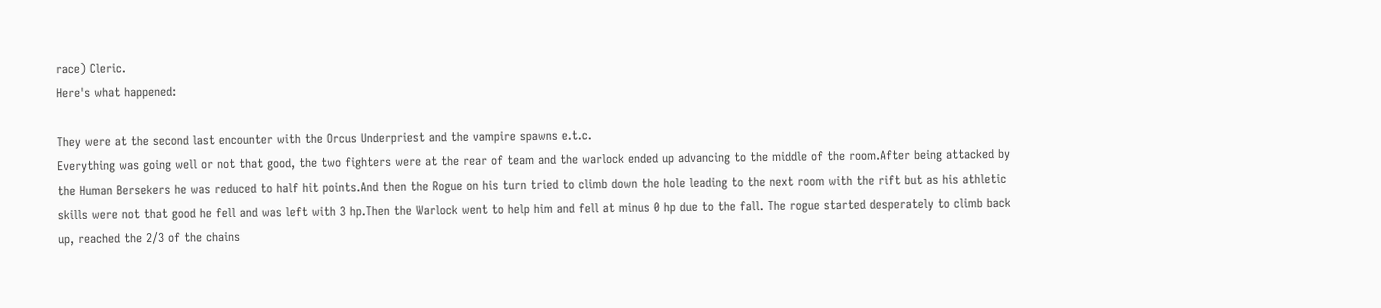race) Cleric.
Here's what happened:

They were at the second last encounter with the Orcus Underpriest and the vampire spawns e.t.c.
Everything was going well or not that good, the two fighters were at the rear of team and the warlock ended up advancing to the middle of the room.After being attacked by the Human Bersekers he was reduced to half hit points.And then the Rogue on his turn tried to climb down the hole leading to the next room with the rift but as his athletic skills were not that good he fell and was left with 3 hp.Then the Warlock went to help him and fell at minus 0 hp due to the fall. The rogue started desperately to climb back up, reached the 2/3 of the chains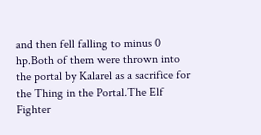and then fell falling to minus 0 hp.Both of them were thrown into the portal by Kalarel as a sacrifice for the Thing in the Portal.The Elf Fighter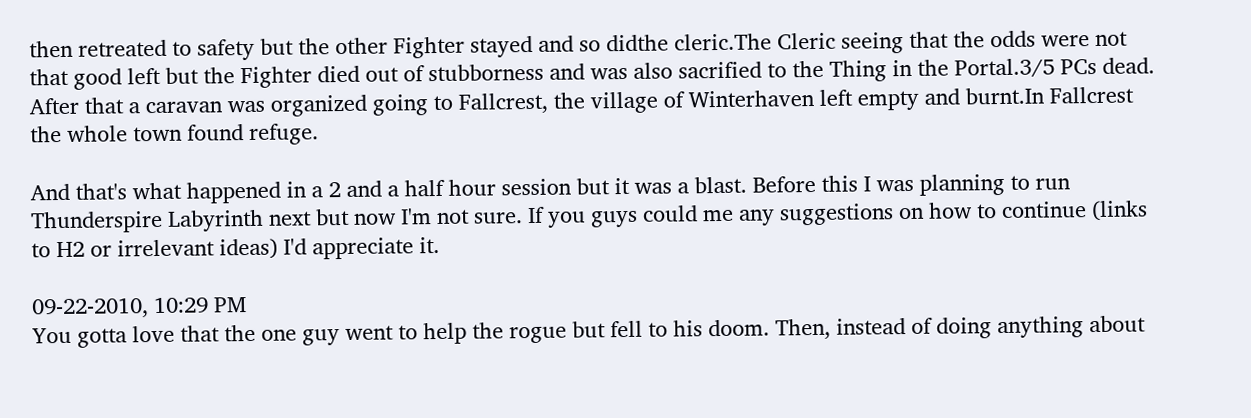then retreated to safety but the other Fighter stayed and so didthe cleric.The Cleric seeing that the odds were not that good left but the Fighter died out of stubborness and was also sacrified to the Thing in the Portal.3/5 PCs dead.
After that a caravan was organized going to Fallcrest, the village of Winterhaven left empty and burnt.In Fallcrest the whole town found refuge.

And that's what happened in a 2 and a half hour session but it was a blast. Before this I was planning to run Thunderspire Labyrinth next but now I'm not sure. If you guys could me any suggestions on how to continue (links to H2 or irrelevant ideas) I'd appreciate it.

09-22-2010, 10:29 PM
You gotta love that the one guy went to help the rogue but fell to his doom. Then, instead of doing anything about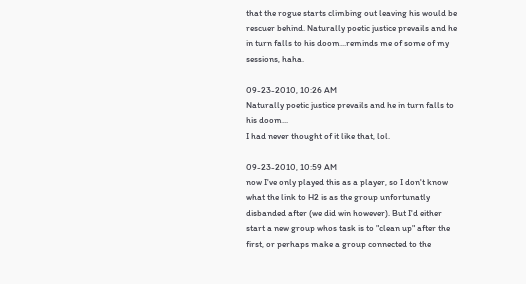that the rogue starts climbing out leaving his would be rescuer behind. Naturally poetic justice prevails and he in turn falls to his doom...reminds me of some of my sessions, haha.

09-23-2010, 10:26 AM
Naturally poetic justice prevails and he in turn falls to his doom...
I had never thought of it like that, lol.

09-23-2010, 10:59 AM
now I've only played this as a player, so I don't know what the link to H2 is as the group unfortunatly disbanded after (we did win however). But I'd either start a new group whos task is to "clean up" after the first, or perhaps make a group connected to the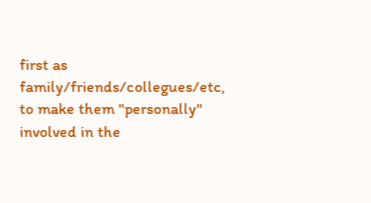first as family/friends/collegues/etc, to make them "personally" involved in the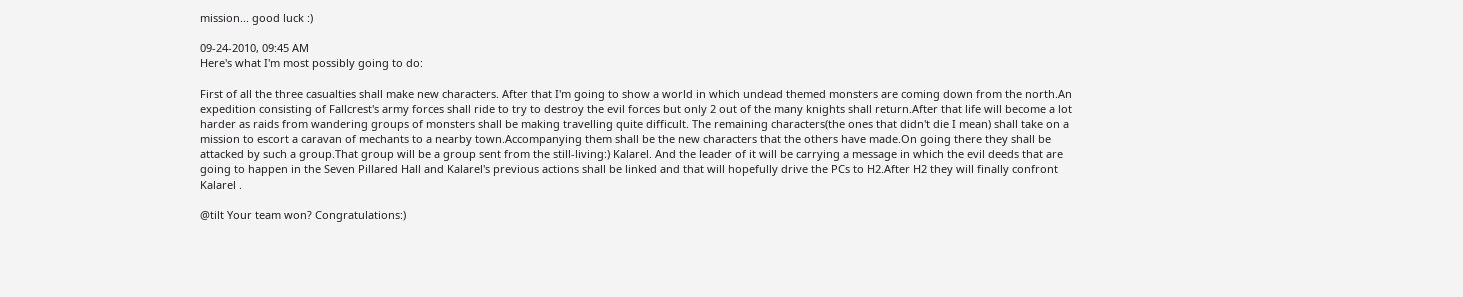mission... good luck :)

09-24-2010, 09:45 AM
Here's what I'm most possibly going to do:

First of all the three casualties shall make new characters. After that I'm going to show a world in which undead themed monsters are coming down from the north.An expedition consisting of Fallcrest's army forces shall ride to try to destroy the evil forces but only 2 out of the many knights shall return.After that life will become a lot harder as raids from wandering groups of monsters shall be making travelling quite difficult. The remaining characters(the ones that didn't die I mean) shall take on a mission to escort a caravan of mechants to a nearby town.Accompanying them shall be the new characters that the others have made.On going there they shall be attacked by such a group.That group will be a group sent from the still-living:) Kalarel. And the leader of it will be carrying a message in which the evil deeds that are going to happen in the Seven Pillared Hall and Kalarel's previous actions shall be linked and that will hopefully drive the PCs to H2.After H2 they will finally confront Kalarel .

@tilt Your team won? Congratulations:)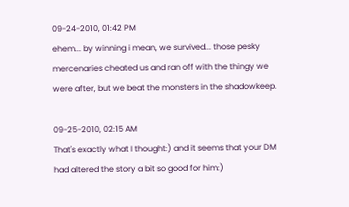09-24-2010, 01:42 PM
ehem... by winning i mean, we survived... those pesky mercenaries cheated us and ran off with the thingy we were after, but we beat the monsters in the shadowkeep.

09-25-2010, 02:15 AM
That's exactly what I thought:) and it seems that your DM had altered the story a bit so good for him:)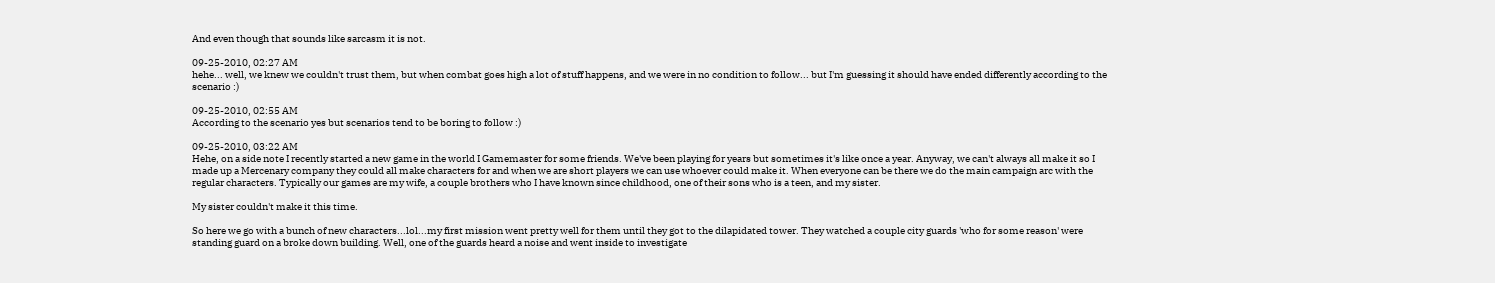And even though that sounds like sarcasm it is not.

09-25-2010, 02:27 AM
hehe... well, we knew we couldn't trust them, but when combat goes high a lot of stuff happens, and we were in no condition to follow... but I'm guessing it should have ended differently according to the scenario :)

09-25-2010, 02:55 AM
According to the scenario yes but scenarios tend to be boring to follow :)

09-25-2010, 03:22 AM
Hehe, on a side note I recently started a new game in the world I Gamemaster for some friends. We've been playing for years but sometimes it's like once a year. Anyway, we can't always all make it so I made up a Mercenary company they could all make characters for and when we are short players we can use whoever could make it. When everyone can be there we do the main campaign arc with the regular characters. Typically our games are my wife, a couple brothers who I have known since childhood, one of their sons who is a teen, and my sister.

My sister couldn't make it this time.

So here we go with a bunch of new characters...lol...my first mission went pretty well for them until they got to the dilapidated tower. They watched a couple city guards 'who for some reason' were standing guard on a broke down building. Well, one of the guards heard a noise and went inside to investigate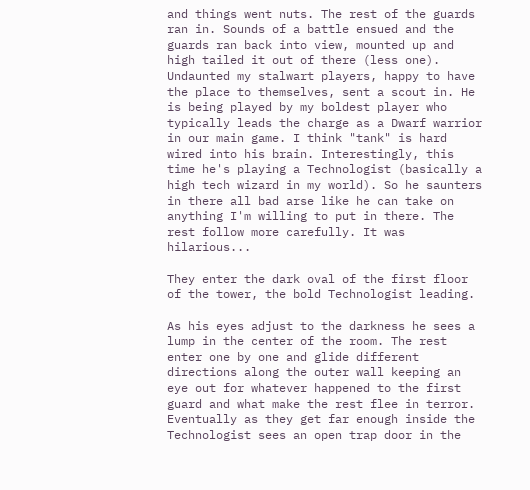and things went nuts. The rest of the guards ran in. Sounds of a battle ensued and the guards ran back into view, mounted up and high tailed it out of there (less one). Undaunted my stalwart players, happy to have the place to themselves, sent a scout in. He is being played by my boldest player who typically leads the charge as a Dwarf warrior in our main game. I think "tank" is hard wired into his brain. Interestingly, this time he's playing a Technologist (basically a high tech wizard in my world). So he saunters in there all bad arse like he can take on anything I'm willing to put in there. The rest follow more carefully. It was hilarious...

They enter the dark oval of the first floor of the tower, the bold Technologist leading.

As his eyes adjust to the darkness he sees a lump in the center of the room. The rest enter one by one and glide different directions along the outer wall keeping an eye out for whatever happened to the first guard and what make the rest flee in terror. Eventually as they get far enough inside the Technologist sees an open trap door in the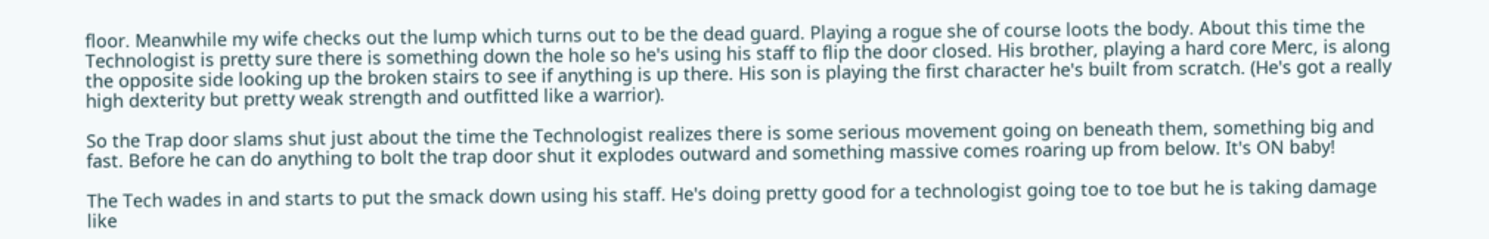floor. Meanwhile my wife checks out the lump which turns out to be the dead guard. Playing a rogue she of course loots the body. About this time the Technologist is pretty sure there is something down the hole so he's using his staff to flip the door closed. His brother, playing a hard core Merc, is along the opposite side looking up the broken stairs to see if anything is up there. His son is playing the first character he's built from scratch. (He's got a really high dexterity but pretty weak strength and outfitted like a warrior).

So the Trap door slams shut just about the time the Technologist realizes there is some serious movement going on beneath them, something big and fast. Before he can do anything to bolt the trap door shut it explodes outward and something massive comes roaring up from below. It's ON baby!

The Tech wades in and starts to put the smack down using his staff. He's doing pretty good for a technologist going toe to toe but he is taking damage like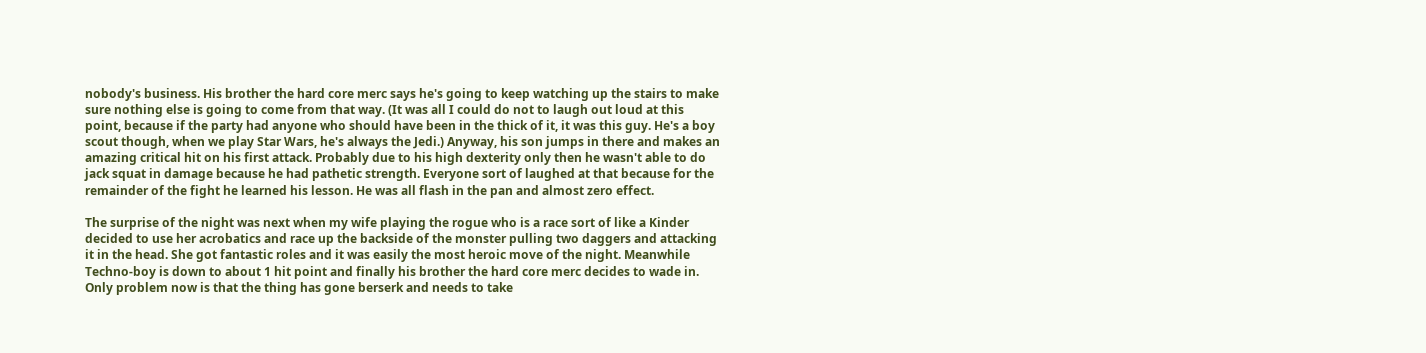nobody's business. His brother the hard core merc says he's going to keep watching up the stairs to make sure nothing else is going to come from that way. (It was all I could do not to laugh out loud at this point, because if the party had anyone who should have been in the thick of it, it was this guy. He's a boy scout though, when we play Star Wars, he's always the Jedi.) Anyway, his son jumps in there and makes an amazing critical hit on his first attack. Probably due to his high dexterity only then he wasn't able to do jack squat in damage because he had pathetic strength. Everyone sort of laughed at that because for the remainder of the fight he learned his lesson. He was all flash in the pan and almost zero effect.

The surprise of the night was next when my wife playing the rogue who is a race sort of like a Kinder decided to use her acrobatics and race up the backside of the monster pulling two daggers and attacking it in the head. She got fantastic roles and it was easily the most heroic move of the night. Meanwhile Techno-boy is down to about 1 hit point and finally his brother the hard core merc decides to wade in. Only problem now is that the thing has gone berserk and needs to take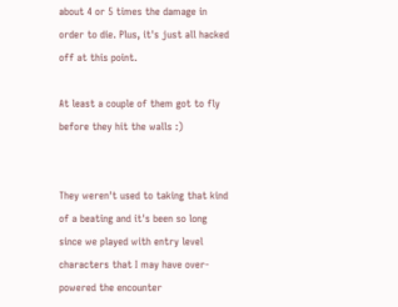about 4 or 5 times the damage in order to die. Plus, it's just all hacked off at this point.

At least a couple of them got to fly before they hit the walls :)


They weren't used to taking that kind of a beating and it's been so long since we played with entry level characters that I may have over-powered the encounter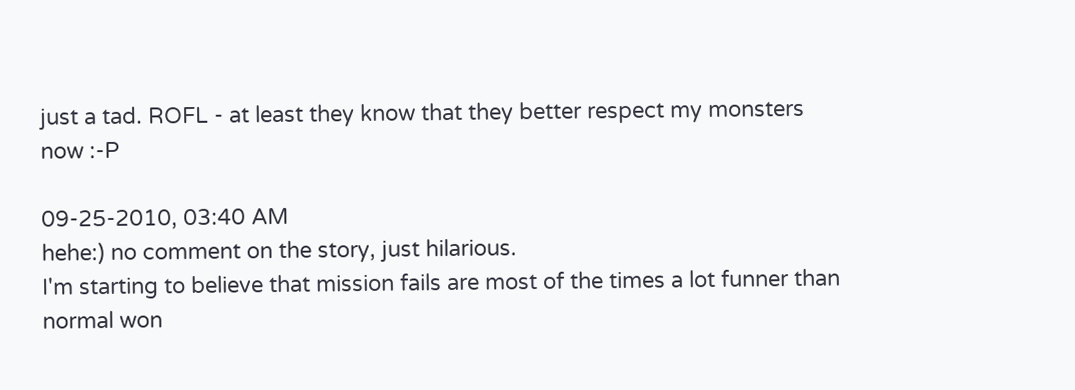just a tad. ROFL - at least they know that they better respect my monsters now :-P

09-25-2010, 03:40 AM
hehe:) no comment on the story, just hilarious.
I'm starting to believe that mission fails are most of the times a lot funner than normal won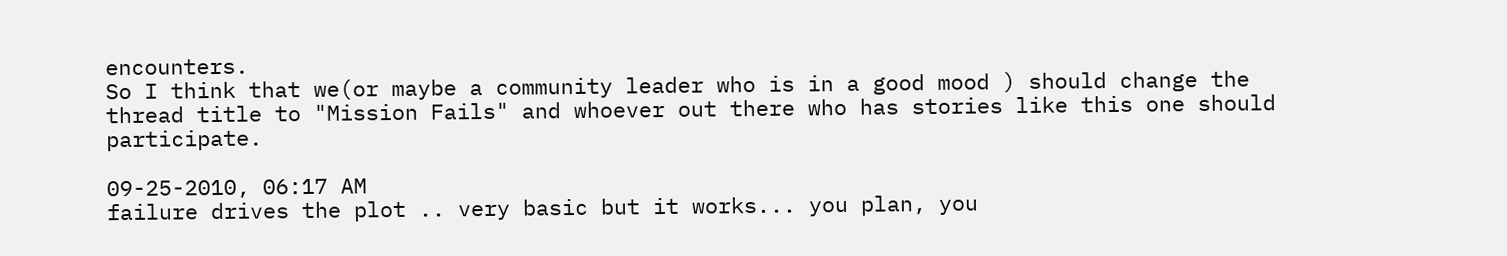encounters.
So I think that we(or maybe a community leader who is in a good mood ) should change the thread title to "Mission Fails" and whoever out there who has stories like this one should participate.

09-25-2010, 06:17 AM
failure drives the plot .. very basic but it works... you plan, you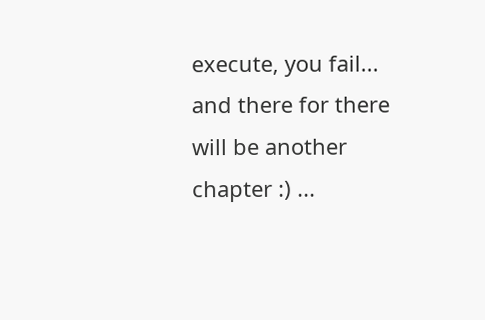execute, you fail... and there for there will be another chapter :) ...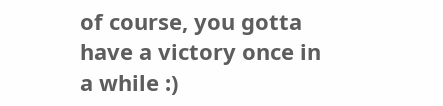of course, you gotta have a victory once in a while :)